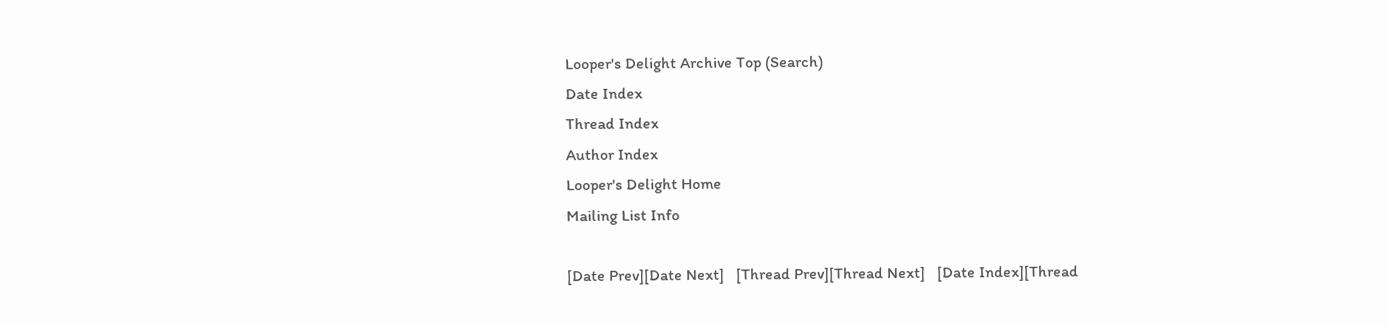Looper's Delight Archive Top (Search)
Date Index
Thread Index
Author Index
Looper's Delight Home
Mailing List Info

[Date Prev][Date Next]   [Thread Prev][Thread Next]   [Date Index][Thread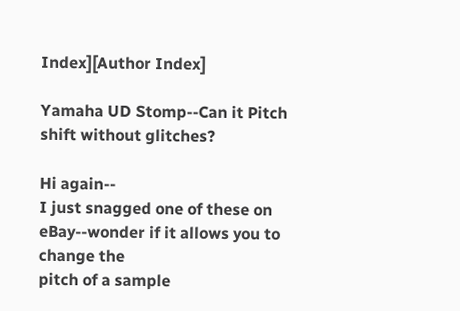Index][Author Index]

Yamaha UD Stomp--Can it Pitch shift without glitches?

Hi again--
I just snagged one of these on eBay--wonder if it allows you to change the
pitch of a sample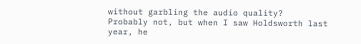without garbling the audio quality?
Probably not, but when I saw Holdsworth last year, he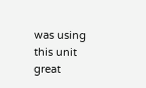was using this unit
great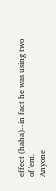effect (haha)--in fact he was using two of 'em.
Anyone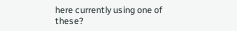here currently using one of these?